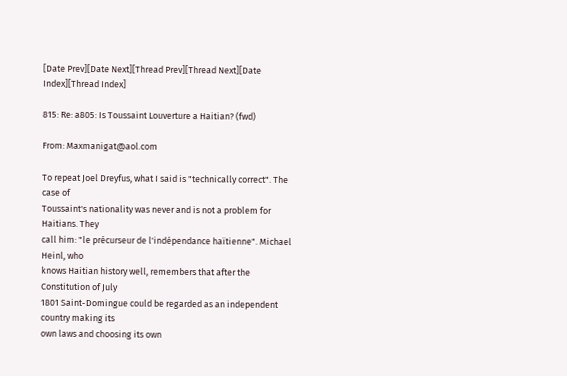[Date Prev][Date Next][Thread Prev][Thread Next][Date Index][Thread Index]

815: Re: a805: Is Toussaint Louverture a Haitian? (fwd)

From: Maxmanigat@aol.com

To repeat Joel Dreyfus, what I said is "technically correct". The case of
Toussaint's nationality was never and is not a problem for Haitians. They
call him: "le précurseur de l'indépendance haïtienne". Michael Heinl, who
knows Haitian history well, remembers that after the Constitution of July
1801 Saint-Domingue could be regarded as an independent country making its
own laws and choosing its own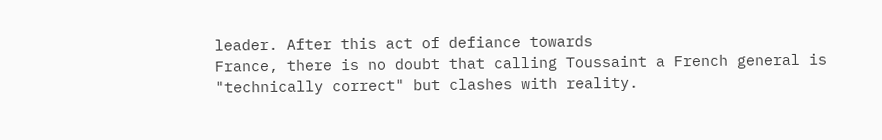leader. After this act of defiance towards
France, there is no doubt that calling Toussaint a French general is
"technically correct" but clashes with reality.